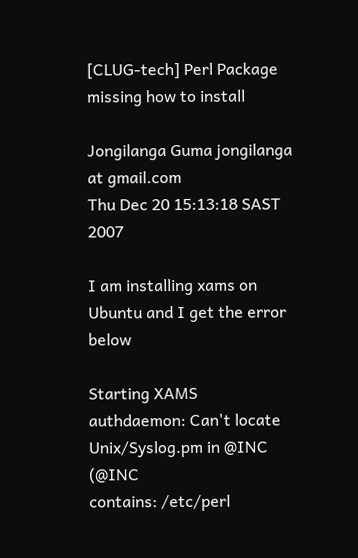[CLUG-tech] Perl Package missing how to install

Jongilanga Guma jongilanga at gmail.com
Thu Dec 20 15:13:18 SAST 2007

I am installing xams on Ubuntu and I get the error below

Starting XAMS authdaemon: Can't locate Unix/Syslog.pm in @INC (@INC
contains: /etc/perl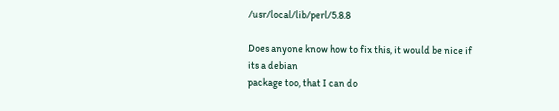/usr/local/lib/perl/5.8.8

Does anyone know how to fix this, it would be nice if its a debian
package too, that I can do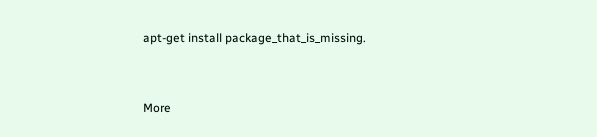apt-get install package_that_is_missing.


More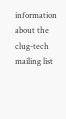information about the clug-tech mailing list